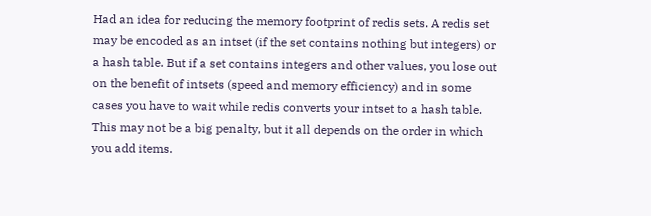Had an idea for reducing the memory footprint of redis sets. A redis set may be encoded as an intset (if the set contains nothing but integers) or a hash table. But if a set contains integers and other values, you lose out on the benefit of intsets (speed and memory efficiency) and in some cases you have to wait while redis converts your intset to a hash table. This may not be a big penalty, but it all depends on the order in which you add items.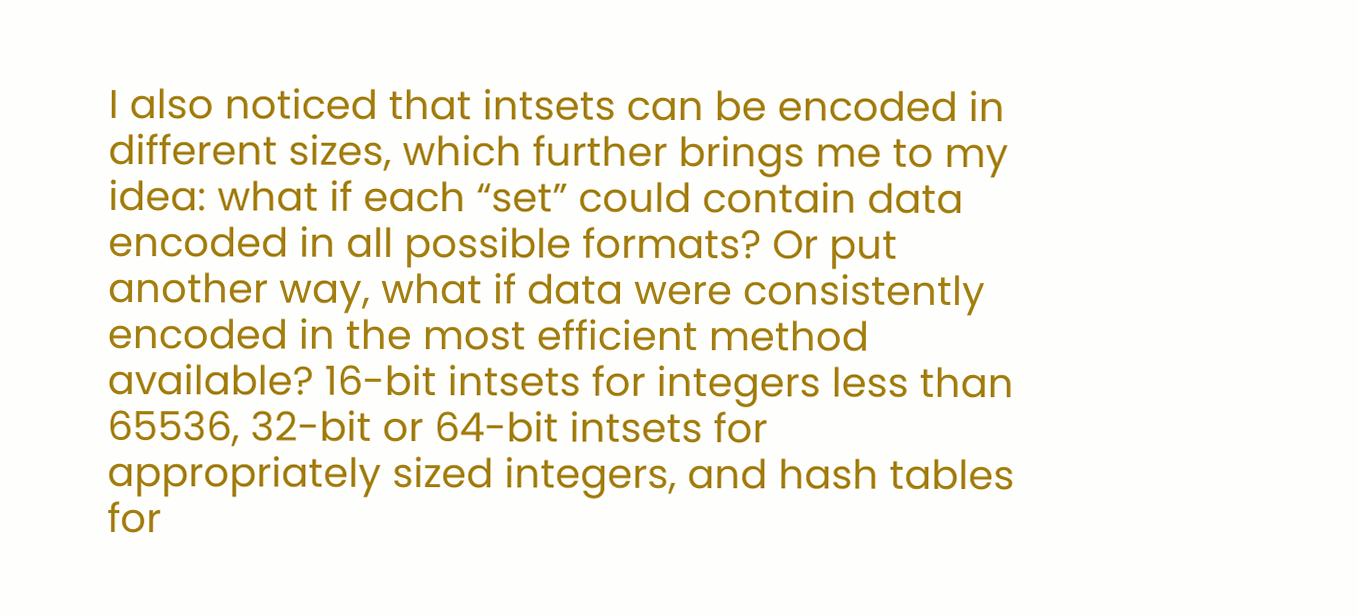I also noticed that intsets can be encoded in different sizes, which further brings me to my idea: what if each “set” could contain data encoded in all possible formats? Or put another way, what if data were consistently encoded in the most efficient method available? 16-bit intsets for integers less than 65536, 32-bit or 64-bit intsets for appropriately sized integers, and hash tables for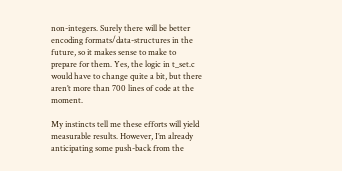non-integers. Surely there will be better encoding formats/data-structures in the future, so it makes sense to make to prepare for them. Yes, the logic in t_set.c would have to change quite a bit, but there aren’t more than 700 lines of code at the moment.

My instincts tell me these efforts will yield measurable results. However, I’m already anticipating some push-back from the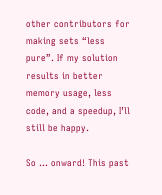other contributors for making sets “less pure”. If my solution results in better memory usage, less code, and a speedup, I’ll still be happy.

So … onward! This past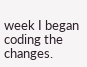week I began coding the changes.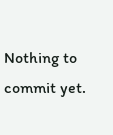Nothing to commit yet.